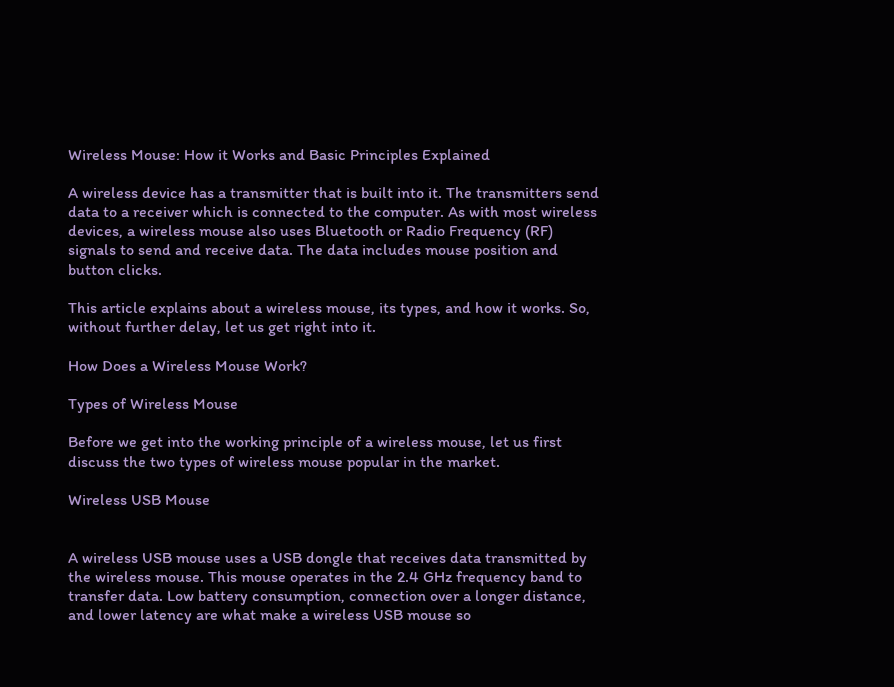Wireless Mouse: How it Works and Basic Principles Explained

A wireless device has a transmitter that is built into it. The transmitters send data to a receiver which is connected to the computer. As with most wireless devices, a wireless mouse also uses Bluetooth or Radio Frequency (RF) signals to send and receive data. The data includes mouse position and button clicks.

This article explains about a wireless mouse, its types, and how it works. So, without further delay, let us get right into it.

How Does a Wireless Mouse Work?

Types of Wireless Mouse

Before we get into the working principle of a wireless mouse, let us first discuss the two types of wireless mouse popular in the market.

Wireless USB Mouse


A wireless USB mouse uses a USB dongle that receives data transmitted by the wireless mouse. This mouse operates in the 2.4 GHz frequency band to transfer data. Low battery consumption, connection over a longer distance, and lower latency are what make a wireless USB mouse so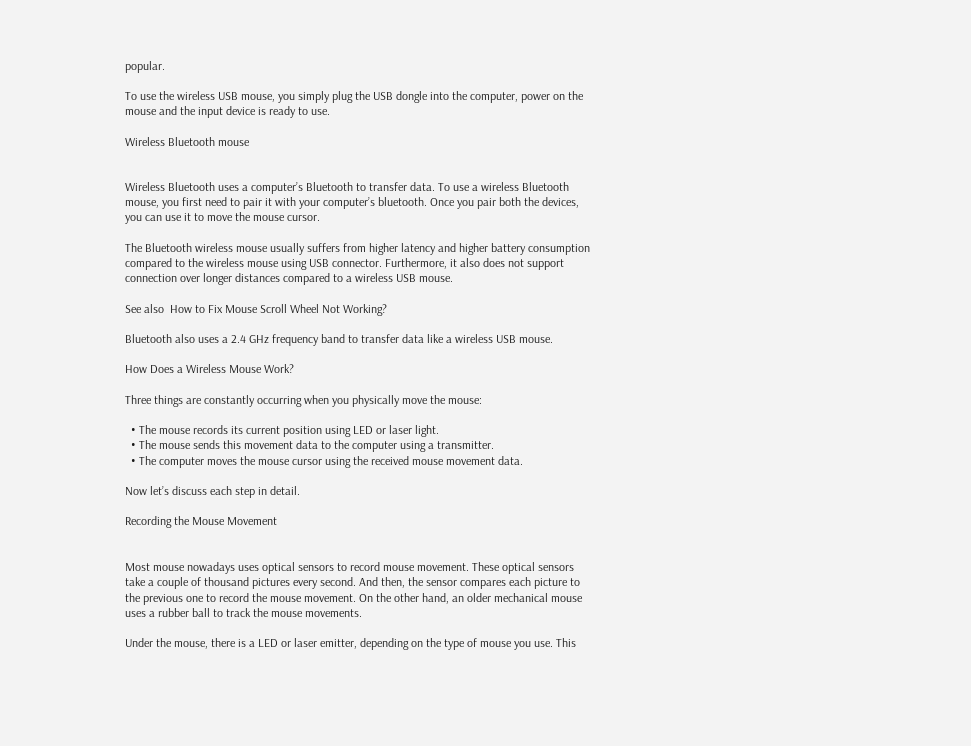popular.

To use the wireless USB mouse, you simply plug the USB dongle into the computer, power on the mouse and the input device is ready to use.

Wireless Bluetooth mouse


Wireless Bluetooth uses a computer’s Bluetooth to transfer data. To use a wireless Bluetooth mouse, you first need to pair it with your computer’s bluetooth. Once you pair both the devices, you can use it to move the mouse cursor.

The Bluetooth wireless mouse usually suffers from higher latency and higher battery consumption compared to the wireless mouse using USB connector. Furthermore, it also does not support connection over longer distances compared to a wireless USB mouse.

See also  How to Fix Mouse Scroll Wheel Not Working?

Bluetooth also uses a 2.4 GHz frequency band to transfer data like a wireless USB mouse.

How Does a Wireless Mouse Work?

Three things are constantly occurring when you physically move the mouse:

  • The mouse records its current position using LED or laser light.
  • The mouse sends this movement data to the computer using a transmitter.
  • The computer moves the mouse cursor using the received mouse movement data.

Now let’s discuss each step in detail.

Recording the Mouse Movement


Most mouse nowadays uses optical sensors to record mouse movement. These optical sensors take a couple of thousand pictures every second. And then, the sensor compares each picture to the previous one to record the mouse movement. On the other hand, an older mechanical mouse uses a rubber ball to track the mouse movements.

Under the mouse, there is a LED or laser emitter, depending on the type of mouse you use. This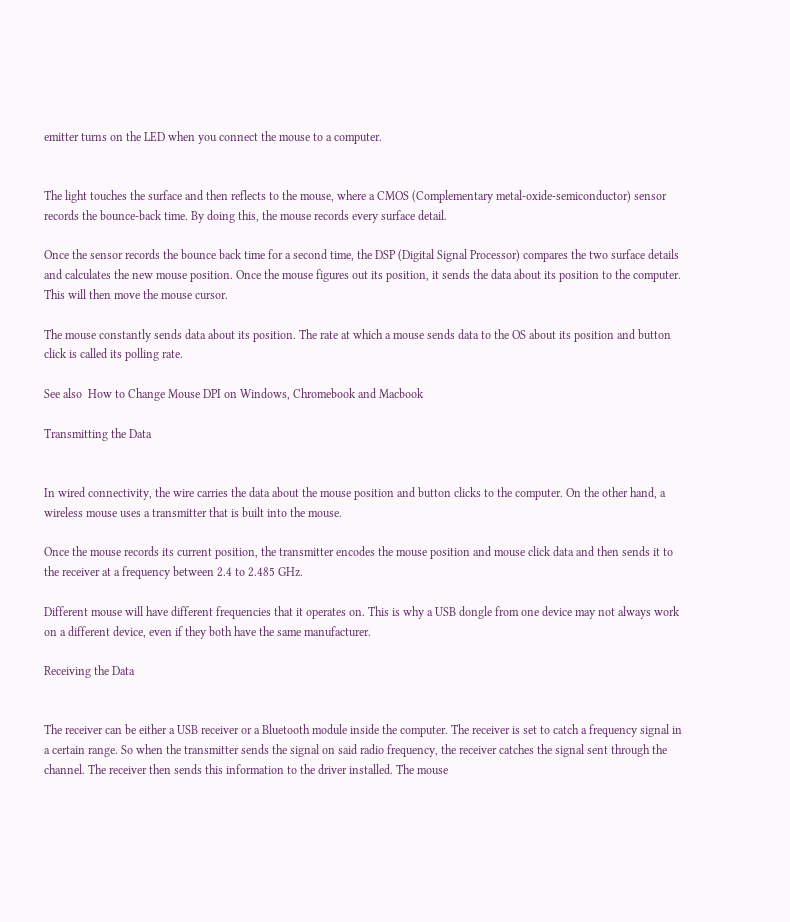emitter turns on the LED when you connect the mouse to a computer.


The light touches the surface and then reflects to the mouse, where a CMOS (Complementary metal-oxide-semiconductor) sensor records the bounce-back time. By doing this, the mouse records every surface detail.

Once the sensor records the bounce back time for a second time, the DSP (Digital Signal Processor) compares the two surface details and calculates the new mouse position. Once the mouse figures out its position, it sends the data about its position to the computer. This will then move the mouse cursor.

The mouse constantly sends data about its position. The rate at which a mouse sends data to the OS about its position and button click is called its polling rate.

See also  How to Change Mouse DPI on Windows, Chromebook and Macbook

Transmitting the Data


In wired connectivity, the wire carries the data about the mouse position and button clicks to the computer. On the other hand, a wireless mouse uses a transmitter that is built into the mouse.

Once the mouse records its current position, the transmitter encodes the mouse position and mouse click data and then sends it to the receiver at a frequency between 2.4 to 2.485 GHz.

Different mouse will have different frequencies that it operates on. This is why a USB dongle from one device may not always work on a different device, even if they both have the same manufacturer.

Receiving the Data


The receiver can be either a USB receiver or a Bluetooth module inside the computer. The receiver is set to catch a frequency signal in a certain range. So when the transmitter sends the signal on said radio frequency, the receiver catches the signal sent through the channel. The receiver then sends this information to the driver installed. The mouse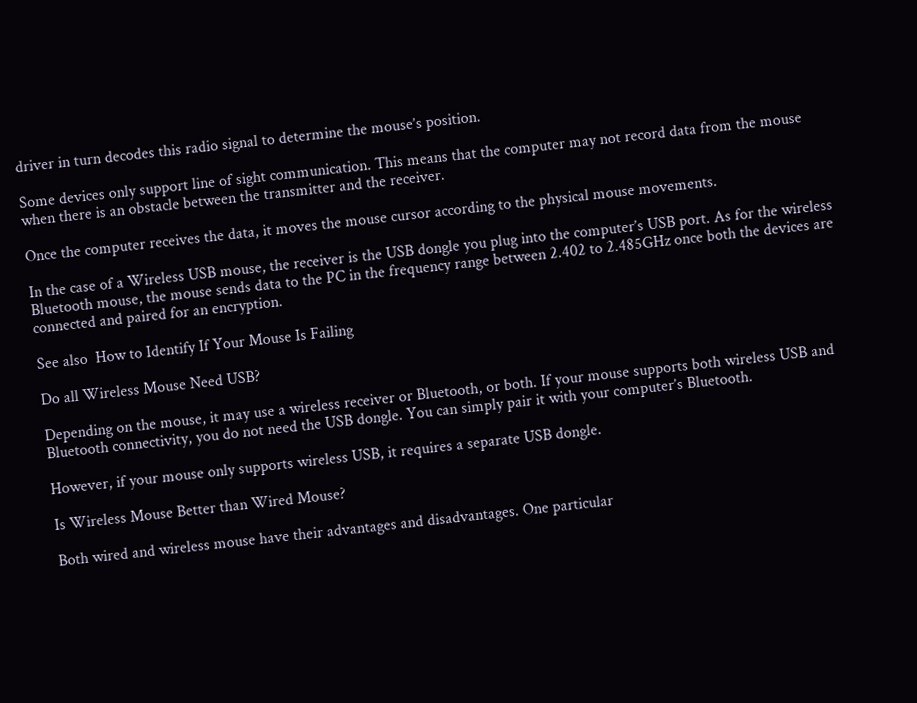driver in turn decodes this radio signal to determine the mouse’s position.

Some devices only support line of sight communication. This means that the computer may not record data from the mouse when there is an obstacle between the transmitter and the receiver.

Once the computer receives the data, it moves the mouse cursor according to the physical mouse movements.

In the case of a Wireless USB mouse, the receiver is the USB dongle you plug into the computer’s USB port. As for the wireless Bluetooth mouse, the mouse sends data to the PC in the frequency range between 2.402 to 2.485GHz once both the devices are connected and paired for an encryption.

See also  How to Identify If Your Mouse Is Failing

Do all Wireless Mouse Need USB?

Depending on the mouse, it may use a wireless receiver or Bluetooth, or both. If your mouse supports both wireless USB and Bluetooth connectivity, you do not need the USB dongle. You can simply pair it with your computer’s Bluetooth.

However, if your mouse only supports wireless USB, it requires a separate USB dongle.

Is Wireless Mouse Better than Wired Mouse?

Both wired and wireless mouse have their advantages and disadvantages. One particular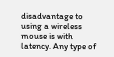disadvantage to using a wireless mouse is with latency. Any type of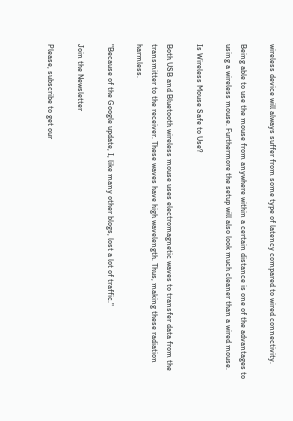wireless device will always suffer from some type of latency compared to wired connectivity.

Being able to use the mouse from anywhere within a certain distance is one of the advantages to using a wireless mouse. Furthermore the setup will also look much cleaner than a wired mouse.

Is Wireless Mouse Safe to Use?

Both USB and Bluetooth wireless mouse uses electromagnetic waves to transfer data from the transmitter to the receiver. These waves have high wavelength. Thus, making these radiation harmless.

"Because of the Google update, I, like many other blogs, lost a lot of traffic."

Join the Newsletter

Please, subscribe to get our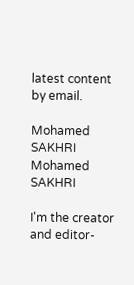latest content by email.

Mohamed SAKHRI
Mohamed SAKHRI

I'm the creator and editor-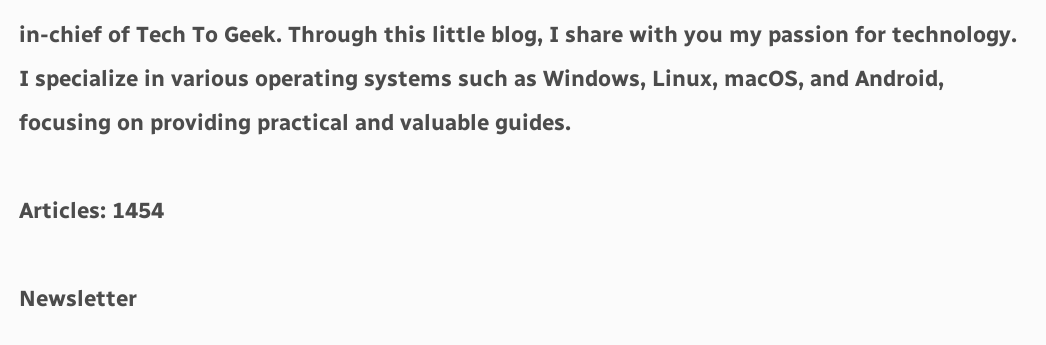in-chief of Tech To Geek. Through this little blog, I share with you my passion for technology. I specialize in various operating systems such as Windows, Linux, macOS, and Android, focusing on providing practical and valuable guides.

Articles: 1454

Newsletter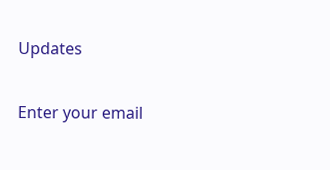Updates

Enter your email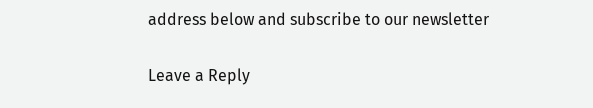address below and subscribe to our newsletter

Leave a Reply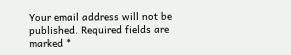Your email address will not be published. Required fields are marked *